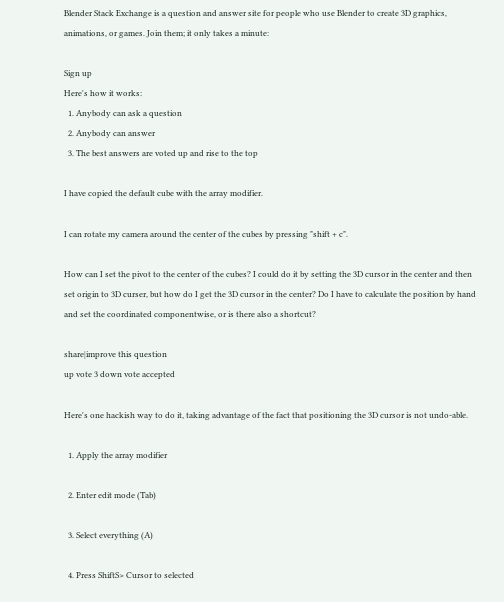Blender Stack Exchange is a question and answer site for people who use Blender to create 3D graphics, animations, or games. Join them; it only takes a minute:

Sign up
Here's how it works:
  1. Anybody can ask a question
  2. Anybody can answer
  3. The best answers are voted up and rise to the top

I have copied the default cube with the array modifier.

I can rotate my camera around the center of the cubes by pressing "shift + c".

How can I set the pivot to the center of the cubes? I could do it by setting the 3D cursor in the center and then set origin to 3D curser, but how do I get the 3D cursor in the center? Do I have to calculate the position by hand and set the coordinated componentwise, or is there also a shortcut?

share|improve this question
up vote 3 down vote accepted

Here's one hackish way to do it, taking advantage of the fact that positioning the 3D cursor is not undo-able.

  1. Apply the array modifier

  2. Enter edit mode (Tab)

  3. Select everything (A)

  4. Press ShiftS> Cursor to selected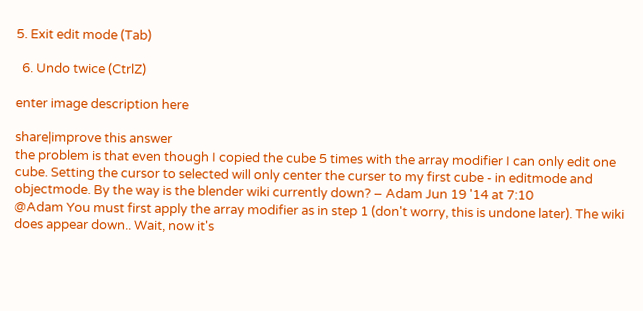5. Exit edit mode (Tab)

  6. Undo twice (CtrlZ)

enter image description here

share|improve this answer
the problem is that even though I copied the cube 5 times with the array modifier I can only edit one cube. Setting the cursor to selected will only center the curser to my first cube - in editmode and objectmode. By the way is the blender wiki currently down? – Adam Jun 19 '14 at 7:10
@Adam You must first apply the array modifier as in step 1 (don't worry, this is undone later). The wiki does appear down.. Wait, now it's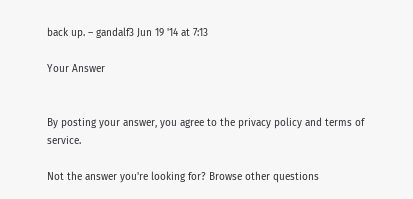back up. – gandalf3 Jun 19 '14 at 7:13

Your Answer


By posting your answer, you agree to the privacy policy and terms of service.

Not the answer you're looking for? Browse other questions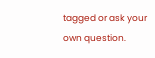tagged or ask your own question.